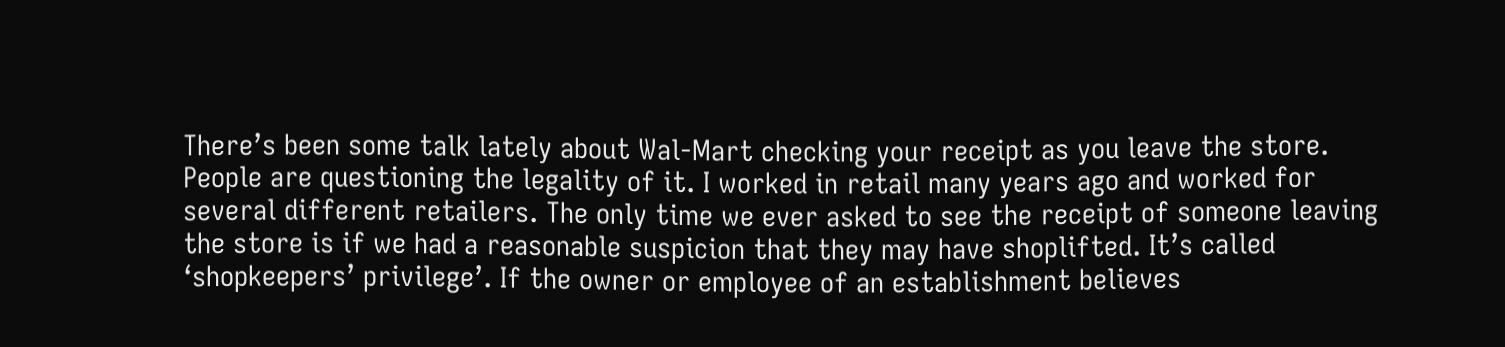There’s been some talk lately about Wal-Mart checking your receipt as you leave the store. People are questioning the legality of it. I worked in retail many years ago and worked for several different retailers. The only time we ever asked to see the receipt of someone leaving the store is if we had a reasonable suspicion that they may have shoplifted. It’s called ‘shopkeepers’ privilege’. If the owner or employee of an establishment believes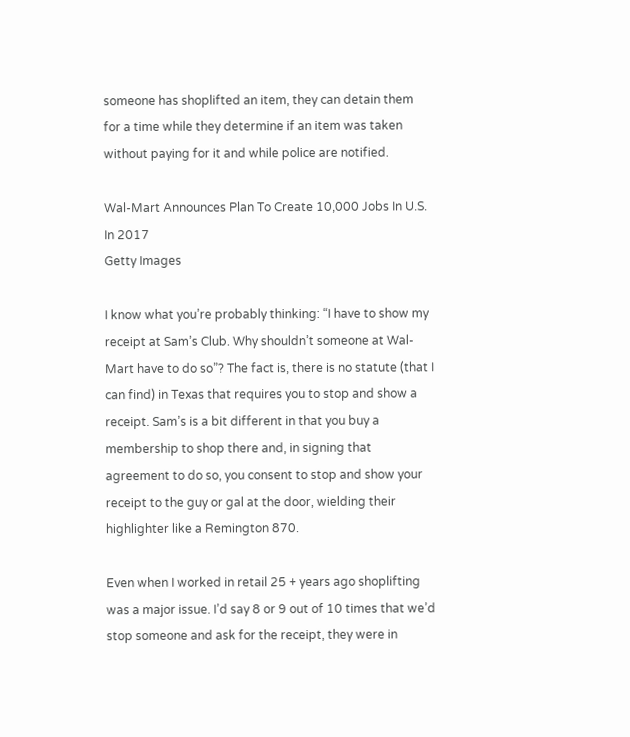someone has shoplifted an item, they can detain them for a time while they determine if an item was taken without paying for it and while police are notified.

Wal-Mart Announces Plan To Create 10,000 Jobs In U.S. In 2017
Getty Images

I know what you’re probably thinking: “I have to show my receipt at Sam’s Club. Why shouldn’t someone at Wal-Mart have to do so”? The fact is, there is no statute (that I can find) in Texas that requires you to stop and show a receipt. Sam’s is a bit different in that you buy a membership to shop there and, in signing that agreement to do so, you consent to stop and show your receipt to the guy or gal at the door, wielding their highlighter like a Remington 870.

Even when I worked in retail 25 + years ago shoplifting was a major issue. I’d say 8 or 9 out of 10 times that we’d stop someone and ask for the receipt, they were in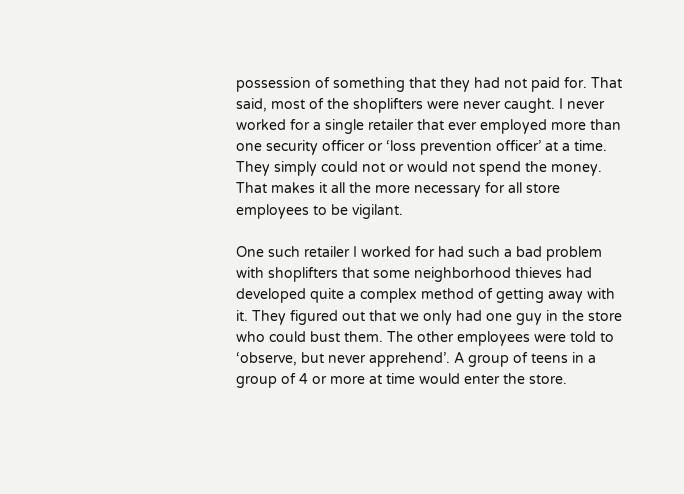possession of something that they had not paid for. That said, most of the shoplifters were never caught. I never worked for a single retailer that ever employed more than one security officer or ‘loss prevention officer’ at a time. They simply could not or would not spend the money. That makes it all the more necessary for all store employees to be vigilant.

One such retailer I worked for had such a bad problem with shoplifters that some neighborhood thieves had developed quite a complex method of getting away with it. They figured out that we only had one guy in the store who could bust them. The other employees were told to ‘observe, but never apprehend’. A group of teens in a group of 4 or more at time would enter the store.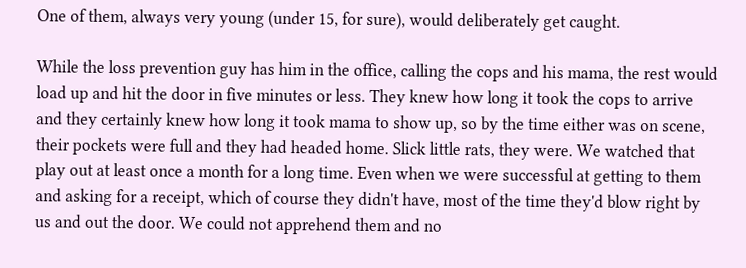One of them, always very young (under 15, for sure), would deliberately get caught.

While the loss prevention guy has him in the office, calling the cops and his mama, the rest would load up and hit the door in five minutes or less. They knew how long it took the cops to arrive and they certainly knew how long it took mama to show up, so by the time either was on scene, their pockets were full and they had headed home. Slick little rats, they were. We watched that play out at least once a month for a long time. Even when we were successful at getting to them and asking for a receipt, which of course they didn't have, most of the time they'd blow right by us and out the door. We could not apprehend them and no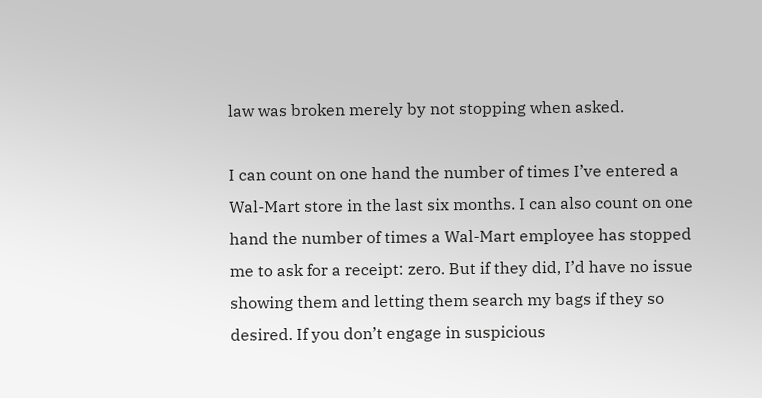law was broken merely by not stopping when asked.

I can count on one hand the number of times I’ve entered a Wal-Mart store in the last six months. I can also count on one hand the number of times a Wal-Mart employee has stopped me to ask for a receipt: zero. But if they did, I’d have no issue showing them and letting them search my bags if they so desired. If you don’t engage in suspicious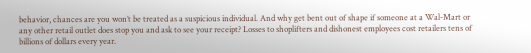behavior, chances are you won’t be treated as a suspicious individual. And why get bent out of shape if someone at a Wal-Mart or any other retail outlet does stop you and ask to see your receipt? Losses to shoplifters and dishonest employees cost retailers tens of billions of dollars every year.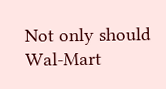Not only should Wal-Mart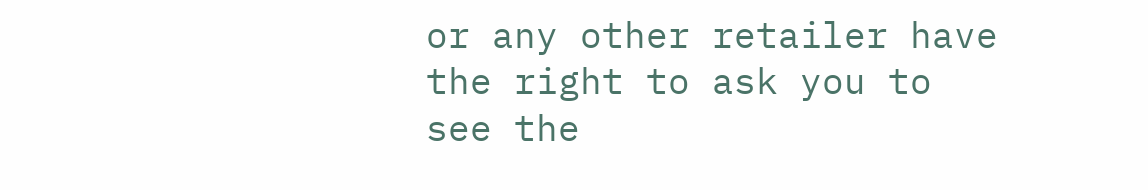or any other retailer have the right to ask you to see the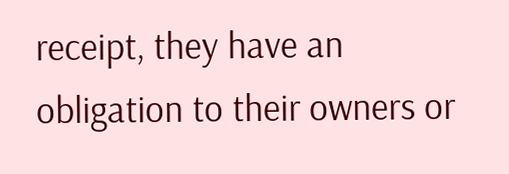receipt, they have an obligation to their owners or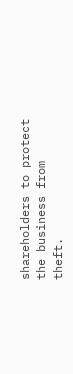shareholders to protect the business from theft.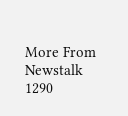More From Newstalk 1290